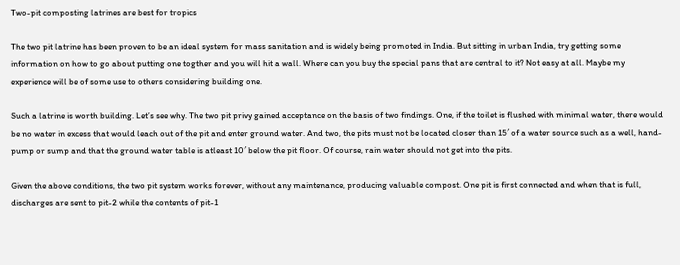Two-pit composting latrines are best for tropics

The two pit latrine has been proven to be an ideal system for mass sanitation and is widely being promoted in India. But sitting in urban India, try getting some information on how to go about putting one togther and you will hit a wall. Where can you buy the special pans that are central to it? Not easy at all. Maybe my experience will be of some use to others considering building one.

Such a latrine is worth building. Let’s see why. The two pit privy gained acceptance on the basis of two findings. One, if the toilet is flushed with minimal water, there would be no water in excess that would leach out of the pit and enter ground water. And two, the pits must not be located closer than 15′ of a water source such as a well, hand-pump or sump and that the ground water table is atleast 10′ below the pit floor. Of course, rain water should not get into the pits.

Given the above conditions, the two pit system works forever, without any maintenance, producing valuable compost. One pit is first connected and when that is full, discharges are sent to pit-2 while the contents of pit-1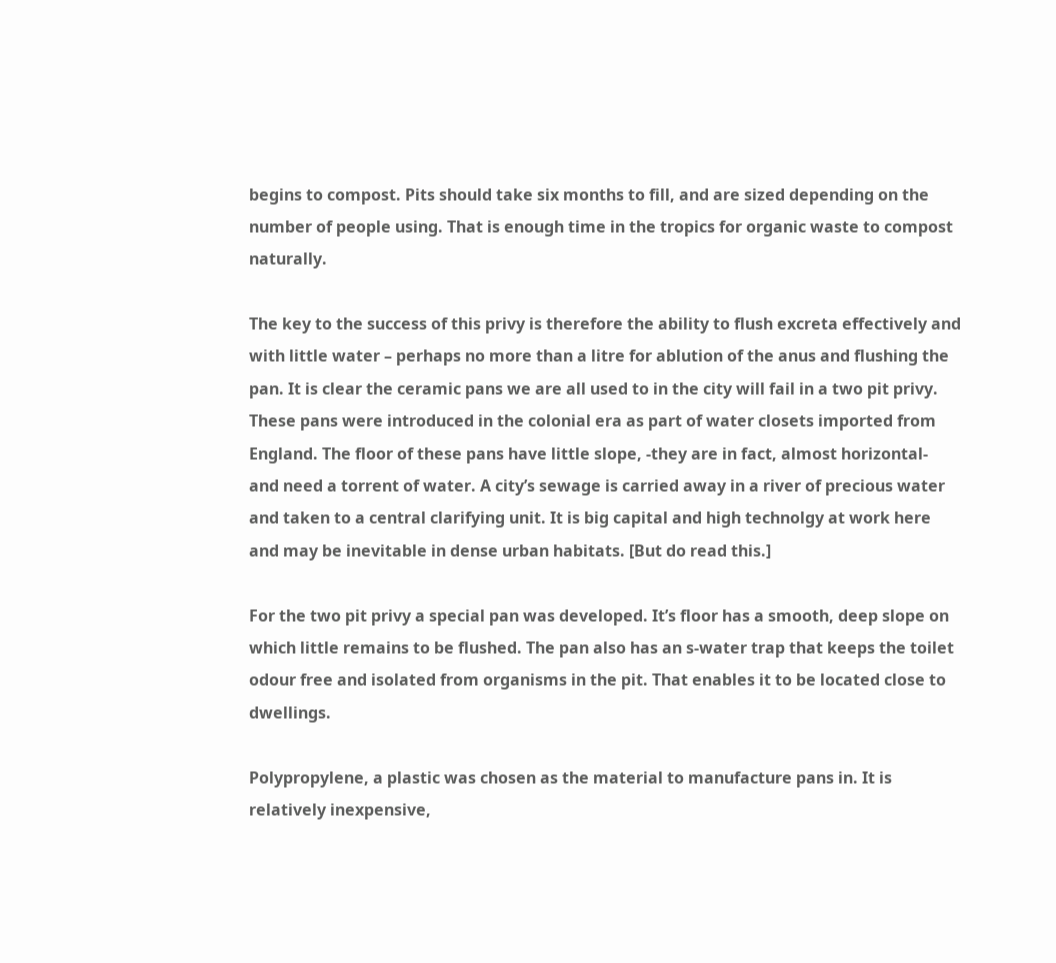begins to compost. Pits should take six months to fill, and are sized depending on the number of people using. That is enough time in the tropics for organic waste to compost naturally.

The key to the success of this privy is therefore the ability to flush excreta effectively and with little water – perhaps no more than a litre for ablution of the anus and flushing the pan. It is clear the ceramic pans we are all used to in the city will fail in a two pit privy. These pans were introduced in the colonial era as part of water closets imported from England. The floor of these pans have little slope, -they are in fact, almost horizontal- and need a torrent of water. A city’s sewage is carried away in a river of precious water and taken to a central clarifying unit. It is big capital and high technolgy at work here and may be inevitable in dense urban habitats. [But do read this.]

For the two pit privy a special pan was developed. It’s floor has a smooth, deep slope on which little remains to be flushed. The pan also has an s-water trap that keeps the toilet odour free and isolated from organisms in the pit. That enables it to be located close to dwellings.

Polypropylene, a plastic was chosen as the material to manufacture pans in. It is relatively inexpensive,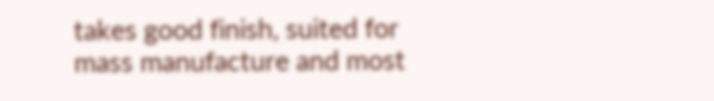takes good finish, suited for mass manufacture and most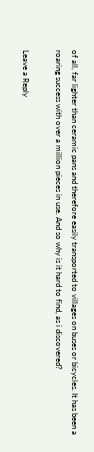of all, far lighter than ceramic pans and therefore easily transported to villages on buses or bicycles. It has been a roaring success with over a million pieces in use. And so why is it hard to find, as i discovered?

Leave a Reply